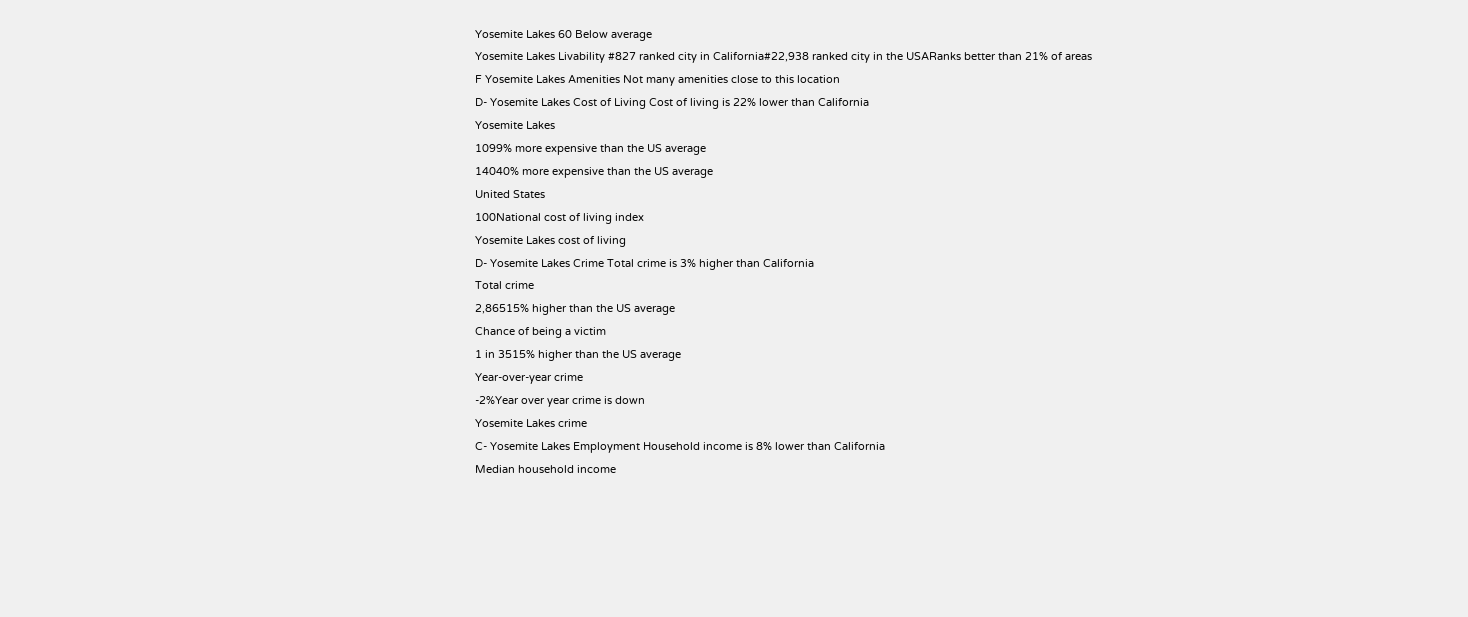Yosemite Lakes 60 Below average
Yosemite Lakes Livability #827 ranked city in California#22,938 ranked city in the USARanks better than 21% of areas
F Yosemite Lakes Amenities Not many amenities close to this location
D- Yosemite Lakes Cost of Living Cost of living is 22% lower than California
Yosemite Lakes
1099% more expensive than the US average
14040% more expensive than the US average
United States
100National cost of living index
Yosemite Lakes cost of living
D- Yosemite Lakes Crime Total crime is 3% higher than California
Total crime
2,86515% higher than the US average
Chance of being a victim
1 in 3515% higher than the US average
Year-over-year crime
-2%Year over year crime is down
Yosemite Lakes crime
C- Yosemite Lakes Employment Household income is 8% lower than California
Median household income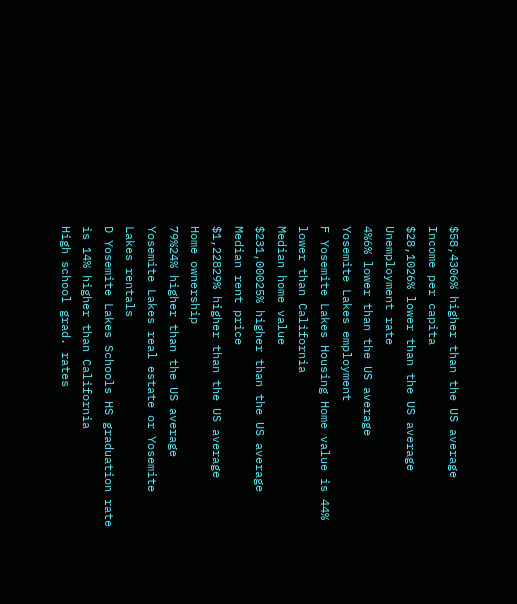$58,4306% higher than the US average
Income per capita
$28,1026% lower than the US average
Unemployment rate
4%6% lower than the US average
Yosemite Lakes employment
F Yosemite Lakes Housing Home value is 44% lower than California
Median home value
$231,00025% higher than the US average
Median rent price
$1,22829% higher than the US average
Home ownership
79%24% higher than the US average
Yosemite Lakes real estate or Yosemite Lakes rentals
D Yosemite Lakes Schools HS graduation rate is 14% higher than California
High school grad. rates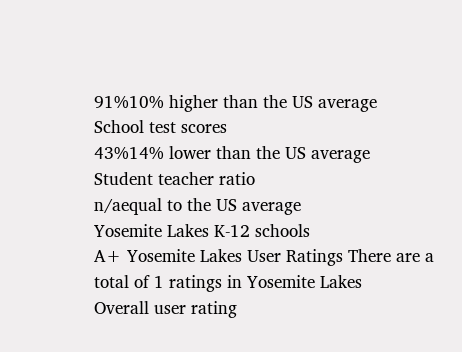91%10% higher than the US average
School test scores
43%14% lower than the US average
Student teacher ratio
n/aequal to the US average
Yosemite Lakes K-12 schools
A+ Yosemite Lakes User Ratings There are a total of 1 ratings in Yosemite Lakes
Overall user rating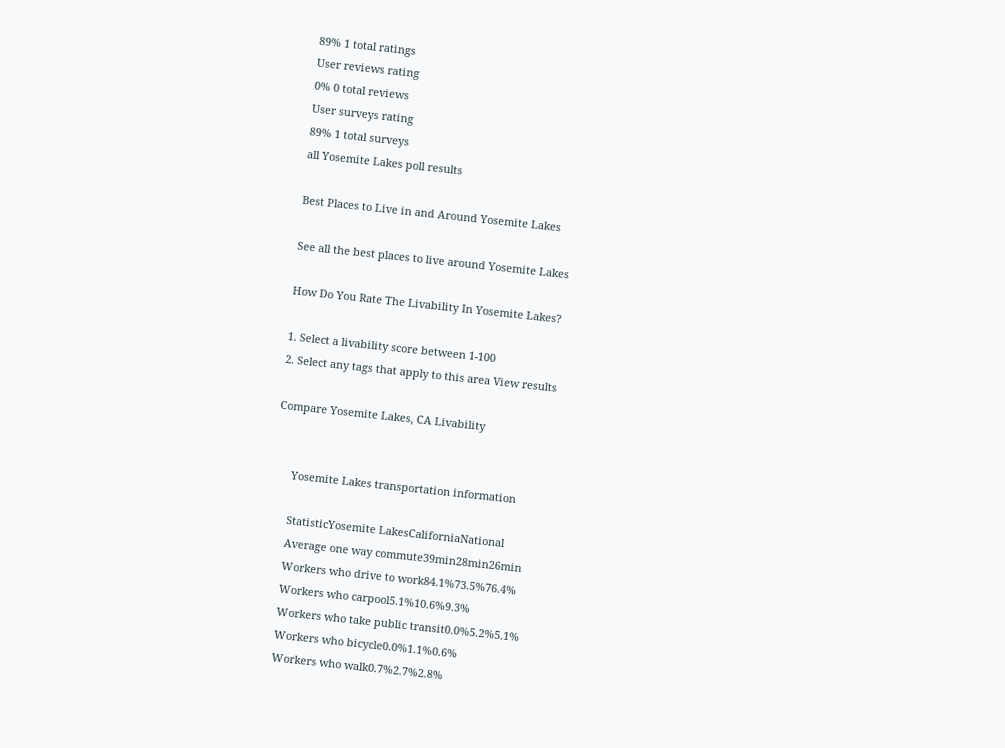89% 1 total ratings
User reviews rating
0% 0 total reviews
User surveys rating
89% 1 total surveys
all Yosemite Lakes poll results

Best Places to Live in and Around Yosemite Lakes

See all the best places to live around Yosemite Lakes

How Do You Rate The Livability In Yosemite Lakes?

1. Select a livability score between 1-100
2. Select any tags that apply to this area View results

Compare Yosemite Lakes, CA Livability


      Yosemite Lakes transportation information

      StatisticYosemite LakesCaliforniaNational
      Average one way commute39min28min26min
      Workers who drive to work84.1%73.5%76.4%
      Workers who carpool5.1%10.6%9.3%
      Workers who take public transit0.0%5.2%5.1%
      Workers who bicycle0.0%1.1%0.6%
      Workers who walk0.7%2.7%2.8%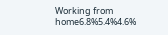Working from home6.8%5.4%4.6%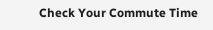Check Your Commute Time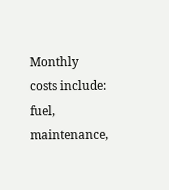Monthly costs include: fuel, maintenance,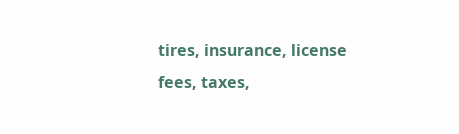tires, insurance, license fees, taxes,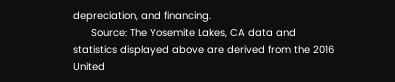depreciation, and financing.
      Source: The Yosemite Lakes, CA data and statistics displayed above are derived from the 2016 United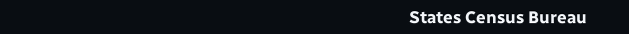States Census Bureau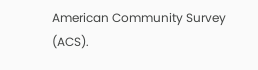American Community Survey (ACS).